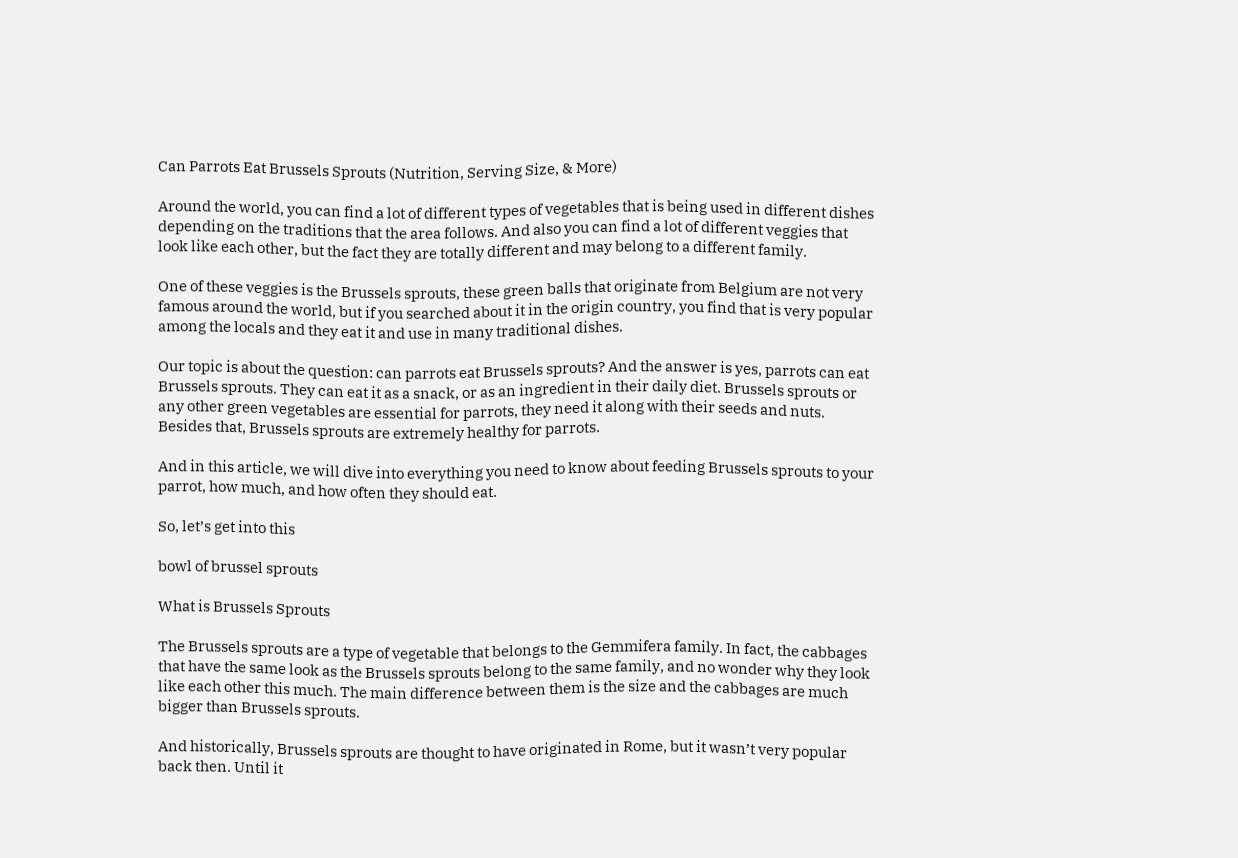Can Parrots Eat Brussels Sprouts (Nutrition, Serving Size, & More)

Around the world, you can find a lot of different types of vegetables that is being used in different dishes depending on the traditions that the area follows. And also you can find a lot of different veggies that look like each other, but the fact they are totally different and may belong to a different family.

One of these veggies is the Brussels sprouts, these green balls that originate from Belgium are not very famous around the world, but if you searched about it in the origin country, you find that is very popular among the locals and they eat it and use in many traditional dishes.

Our topic is about the question: can parrots eat Brussels sprouts? And the answer is yes, parrots can eat Brussels sprouts. They can eat it as a snack, or as an ingredient in their daily diet. Brussels sprouts or any other green vegetables are essential for parrots, they need it along with their seeds and nuts. Besides that, Brussels sprouts are extremely healthy for parrots.

And in this article, we will dive into everything you need to know about feeding Brussels sprouts to your parrot, how much, and how often they should eat.

So, let’s get into this

bowl of brussel sprouts

What is Brussels Sprouts

The Brussels sprouts are a type of vegetable that belongs to the Gemmifera family. In fact, the cabbages that have the same look as the Brussels sprouts belong to the same family, and no wonder why they look like each other this much. The main difference between them is the size and the cabbages are much bigger than Brussels sprouts.

And historically, Brussels sprouts are thought to have originated in Rome, but it wasn’t very popular back then. Until it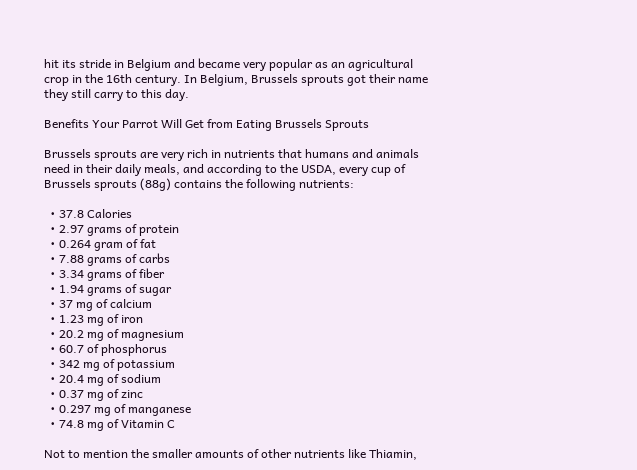hit its stride in Belgium and became very popular as an agricultural crop in the 16th century. In Belgium, Brussels sprouts got their name they still carry to this day.

Benefits Your Parrot Will Get from Eating Brussels Sprouts

Brussels sprouts are very rich in nutrients that humans and animals need in their daily meals, and according to the USDA, every cup of Brussels sprouts (88g) contains the following nutrients:

  • 37.8 Calories
  • 2.97 grams of protein
  • 0.264 gram of fat
  • 7.88 grams of carbs
  • 3.34 grams of fiber
  • 1.94 grams of sugar
  • 37 mg of calcium
  • 1.23 mg of iron
  • 20.2 mg of magnesium
  • 60.7 of phosphorus
  • 342 mg of potassium
  • 20.4 mg of sodium
  • 0.37 mg of zinc
  • 0.297 mg of manganese
  • 74.8 mg of Vitamin C

Not to mention the smaller amounts of other nutrients like Thiamin,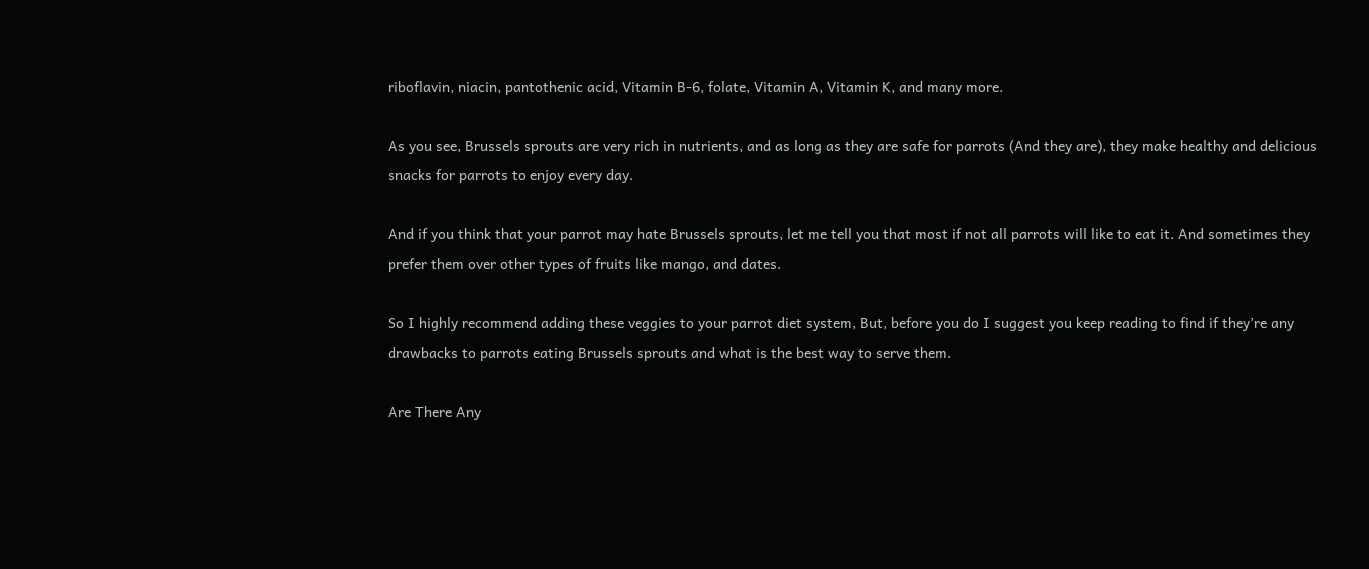riboflavin, niacin, pantothenic acid, Vitamin B-6, folate, Vitamin A, Vitamin K, and many more.

As you see, Brussels sprouts are very rich in nutrients, and as long as they are safe for parrots (And they are), they make healthy and delicious snacks for parrots to enjoy every day.

And if you think that your parrot may hate Brussels sprouts, let me tell you that most if not all parrots will like to eat it. And sometimes they prefer them over other types of fruits like mango, and dates.

So I highly recommend adding these veggies to your parrot diet system, But, before you do I suggest you keep reading to find if they’re any drawbacks to parrots eating Brussels sprouts and what is the best way to serve them.

Are There Any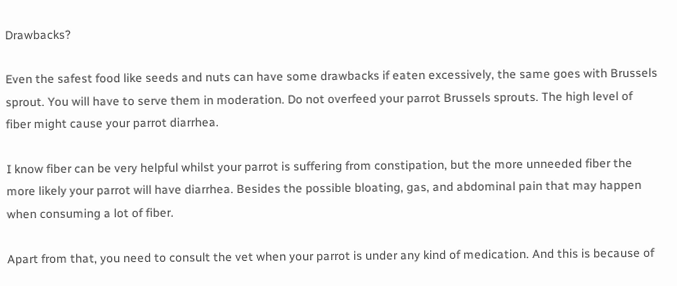Drawbacks?

Even the safest food like seeds and nuts can have some drawbacks if eaten excessively, the same goes with Brussels sprout. You will have to serve them in moderation. Do not overfeed your parrot Brussels sprouts. The high level of fiber might cause your parrot diarrhea.

I know fiber can be very helpful whilst your parrot is suffering from constipation, but the more unneeded fiber the more likely your parrot will have diarrhea. Besides the possible bloating, gas, and abdominal pain that may happen when consuming a lot of fiber.

Apart from that, you need to consult the vet when your parrot is under any kind of medication. And this is because of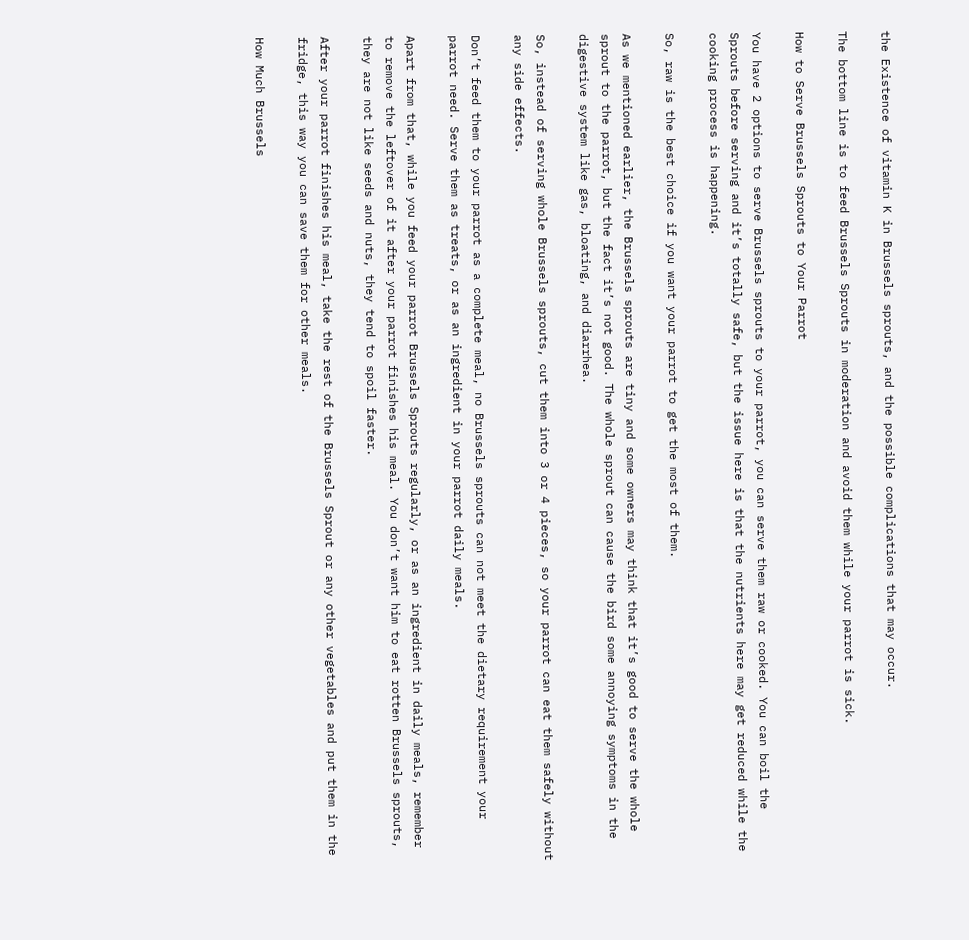the Existence of vitamin K in Brussels sprouts, and the possible complications that may occur.

The bottom line is to feed Brussels Sprouts in moderation and avoid them while your parrot is sick.

How to Serve Brussels Sprouts to Your Parrot

You have 2 options to serve Brussels sprouts to your parrot, you can serve them raw or cooked. You can boil the Sprouts before serving and it’s totally safe, but the issue here is that the nutrients here may get reduced while the cooking process is happening.

So, raw is the best choice if you want your parrot to get the most of them.

As we mentioned earlier, the Brussels sprouts are tiny and some owners may think that it’s good to serve the whole sprout to the parrot, but the fact it’s not good. The whole sprout can cause the bird some annoying symptoms in the digestive system like gas, bloating, and diarrhea.

So, instead of serving whole Brussels sprouts, cut them into 3 or 4 pieces, so your parrot can eat them safely without any side effects.

Don’t feed them to your parrot as a complete meal, no Brussels sprouts can not meet the dietary requirement your parrot need. Serve them as treats, or as an ingredient in your parrot daily meals.

Apart from that, while you feed your parrot Brussels Sprouts regularly, or as an ingredient in daily meals, remember to remove the leftover of it after your parrot finishes his meal. You don’t want him to eat rotten Brussels sprouts, they are not like seeds and nuts, they tend to spoil faster.

After your parrot finishes his meal, take the rest of the Brussels Sprout or any other vegetables and put them in the fridge, this way you can save them for other meals.

How Much Brussels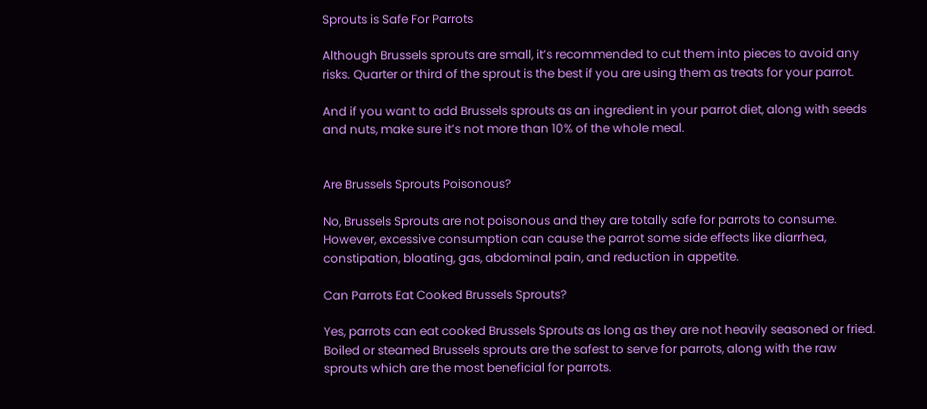Sprouts is Safe For Parrots

Although Brussels sprouts are small, it’s recommended to cut them into pieces to avoid any risks. Quarter or third of the sprout is the best if you are using them as treats for your parrot.

And if you want to add Brussels sprouts as an ingredient in your parrot diet, along with seeds and nuts, make sure it’s not more than 10% of the whole meal.


Are Brussels Sprouts Poisonous?

No, Brussels Sprouts are not poisonous and they are totally safe for parrots to consume. However, excessive consumption can cause the parrot some side effects like diarrhea, constipation, bloating, gas, abdominal pain, and reduction in appetite.

Can Parrots Eat Cooked Brussels Sprouts?

Yes, parrots can eat cooked Brussels Sprouts as long as they are not heavily seasoned or fried. Boiled or steamed Brussels sprouts are the safest to serve for parrots, along with the raw sprouts which are the most beneficial for parrots.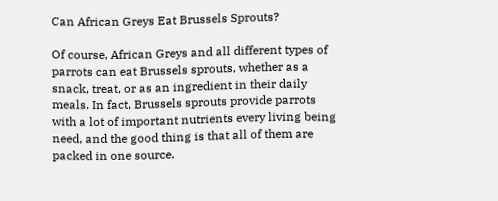Can African Greys Eat Brussels Sprouts?

Of course, African Greys and all different types of parrots can eat Brussels sprouts, whether as a snack, treat, or as an ingredient in their daily meals. In fact, Brussels sprouts provide parrots with a lot of important nutrients every living being need, and the good thing is that all of them are packed in one source.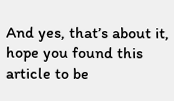And yes, that’s about it, hope you found this article to be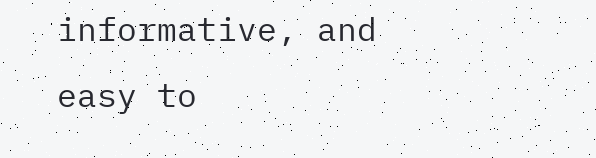informative, and easy to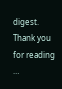digest. Thank you for reading …